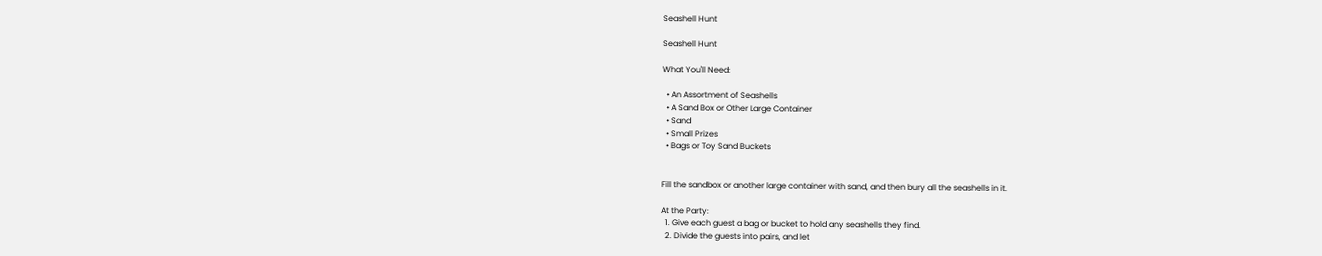Seashell Hunt

Seashell Hunt

What You'll Need:

  • An Assortment of Seashells
  • A Sand Box or Other Large Container
  • Sand
  • Small Prizes
  • Bags or Toy Sand Buckets


Fill the sandbox or another large container with sand, and then bury all the seashells in it.

At the Party:
  1. Give each guest a bag or bucket to hold any seashells they find.
  2. Divide the guests into pairs, and let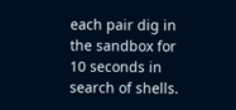each pair dig in the sandbox for 10 seconds in search of shells.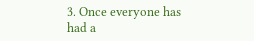3. Once everyone has had a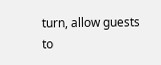turn, allow guests to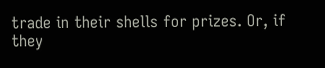trade in their shells for prizes. Or, if they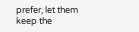prefer, let them keep the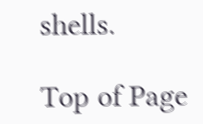shells.

Top of Page